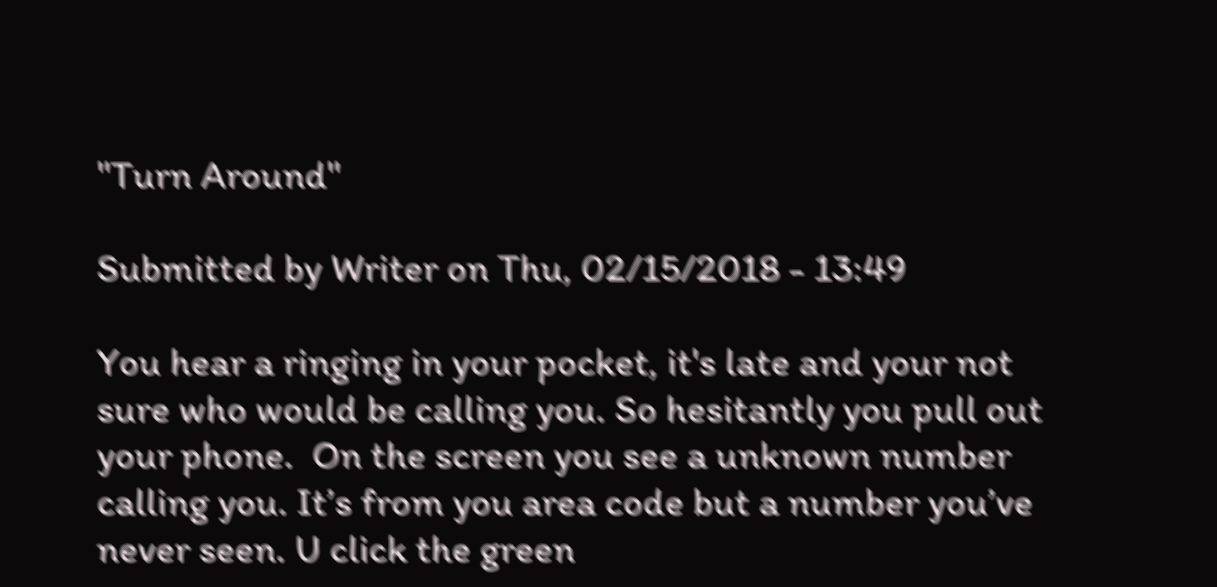"Turn Around"

Submitted by Writer on Thu, 02/15/2018 - 13:49

You hear a ringing in your pocket, it's late and your not sure who would be calling you. So hesitantly you pull out your phone.  On the screen you see a unknown number calling you. It’s from you area code but a number you’ve never seen. U click the green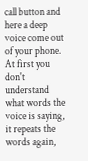call button and here a deep voice come out of your phone. At first you don't understand what words the voice is saying, it repeats the words again,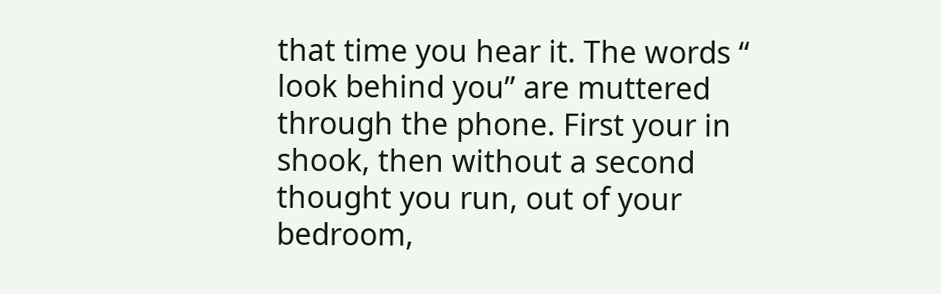that time you hear it. The words “ look behind you” are muttered through the phone. First your in shook, then without a second thought you run, out of your bedroom,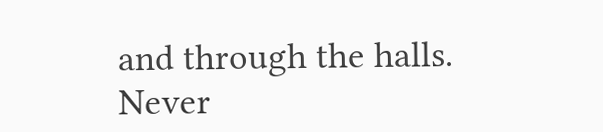and through the halls. Never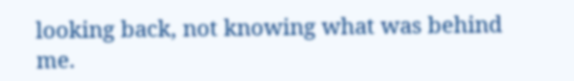looking back, not knowing what was behind me.